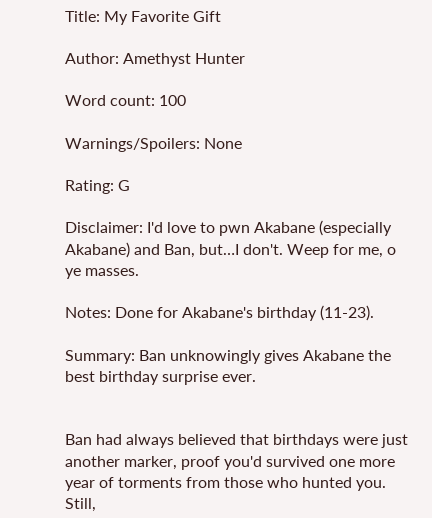Title: My Favorite Gift

Author: Amethyst Hunter

Word count: 100

Warnings/Spoilers: None

Rating: G

Disclaimer: I'd love to pwn Akabane (especially Akabane) and Ban, but…I don't. Weep for me, o ye masses.

Notes: Done for Akabane's birthday (11-23).

Summary: Ban unknowingly gives Akabane the best birthday surprise ever.


Ban had always believed that birthdays were just another marker, proof you'd survived one more year of torments from those who hunted you. Still,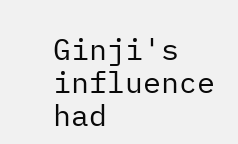Ginji's influence had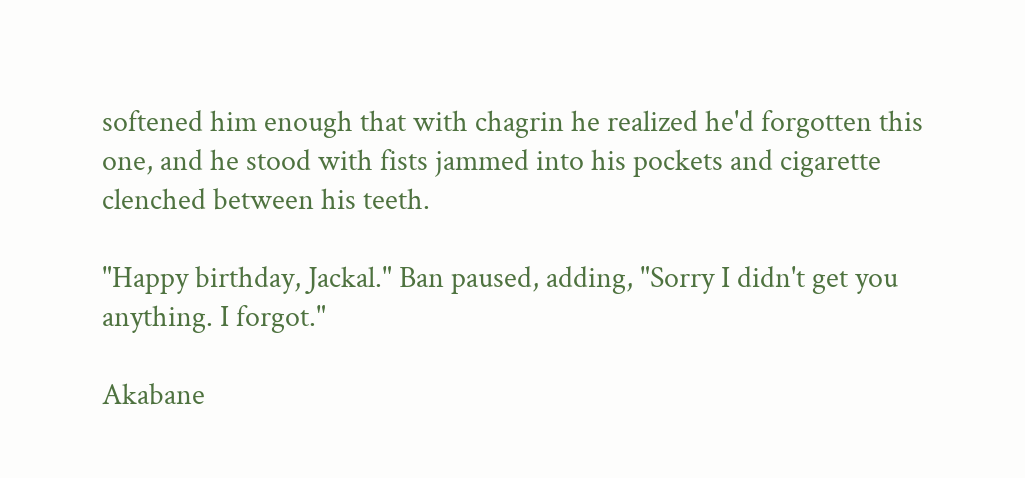softened him enough that with chagrin he realized he'd forgotten this one, and he stood with fists jammed into his pockets and cigarette clenched between his teeth.

"Happy birthday, Jackal." Ban paused, adding, "Sorry I didn't get you anything. I forgot."

Akabane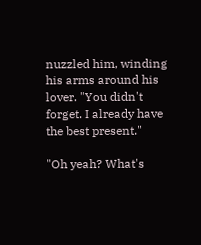nuzzled him, winding his arms around his lover. "You didn't forget. I already have the best present."

"Oh yeah? What's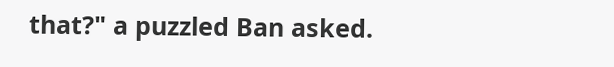that?" a puzzled Ban asked.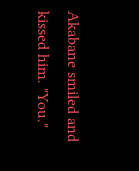Akabane smiled and kissed him. "You."